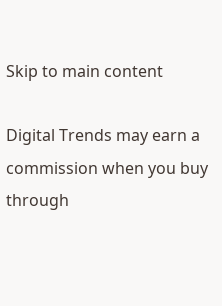Skip to main content

Digital Trends may earn a commission when you buy through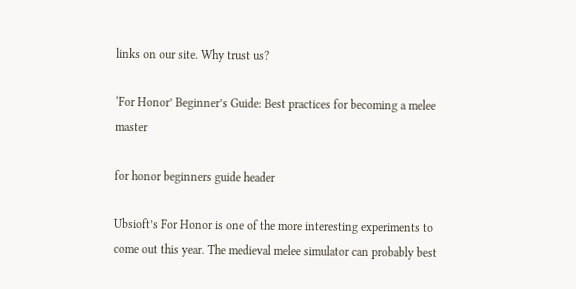links on our site. Why trust us?

‘For Honor’ Beginner’s Guide: Best practices for becoming a melee master

for honor beginners guide header

Ubsioft’s For Honor is one of the more interesting experiments to come out this year. The medieval melee simulator can probably best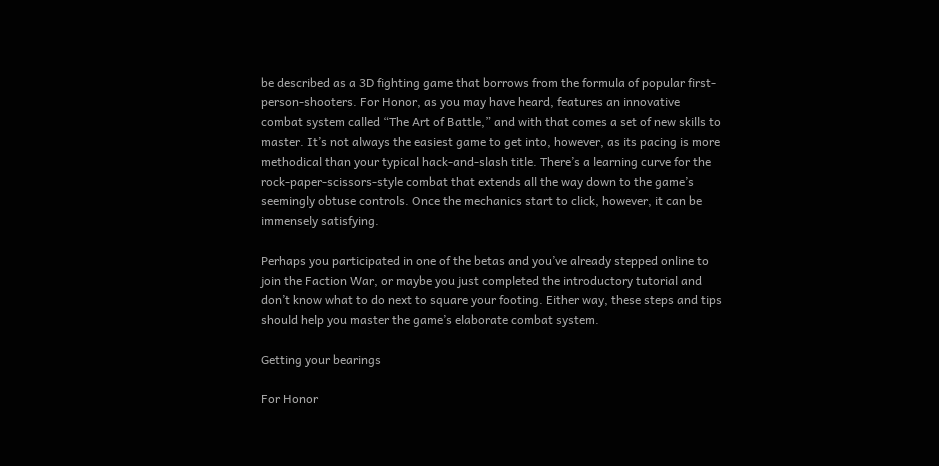be described as a 3D fighting game that borrows from the formula of popular first-person-shooters. For Honor, as you may have heard, features an innovative combat system called “The Art of Battle,” and with that comes a set of new skills to master. It’s not always the easiest game to get into, however, as its pacing is more methodical than your typical hack-and-slash title. There’s a learning curve for the rock-paper-scissors-style combat that extends all the way down to the game’s seemingly obtuse controls. Once the mechanics start to click, however, it can be immensely satisfying.

Perhaps you participated in one of the betas and you’ve already stepped online to join the Faction War, or maybe you just completed the introductory tutorial and don’t know what to do next to square your footing. Either way, these steps and tips should help you master the game’s elaborate combat system.

Getting your bearings

For Honor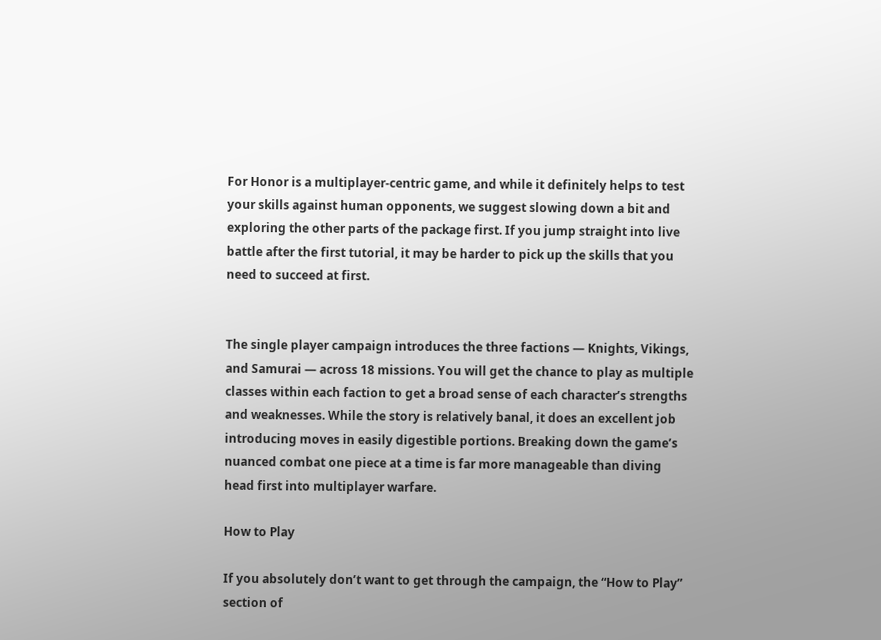For Honor is a multiplayer-centric game, and while it definitely helps to test your skills against human opponents, we suggest slowing down a bit and exploring the other parts of the package first. If you jump straight into live battle after the first tutorial, it may be harder to pick up the skills that you need to succeed at first.


The single player campaign introduces the three factions — Knights, Vikings, and Samurai — across 18 missions. You will get the chance to play as multiple classes within each faction to get a broad sense of each character’s strengths and weaknesses. While the story is relatively banal, it does an excellent job introducing moves in easily digestible portions. Breaking down the game’s nuanced combat one piece at a time is far more manageable than diving head first into multiplayer warfare.

How to Play

If you absolutely don’t want to get through the campaign, the “How to Play” section of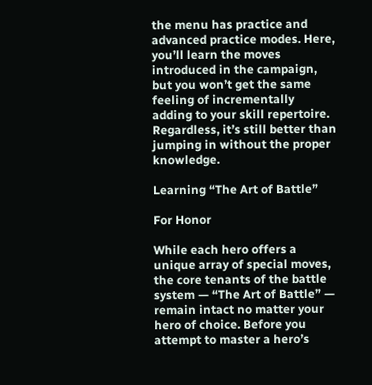the menu has practice and advanced practice modes. Here, you’ll learn the moves introduced in the campaign, but you won’t get the same feeling of incrementally adding to your skill repertoire. Regardless, it’s still better than jumping in without the proper knowledge.

Learning “The Art of Battle”

For Honor

While each hero offers a unique array of special moves, the core tenants of the battle system — “The Art of Battle” — remain intact no matter your hero of choice. Before you attempt to master a hero’s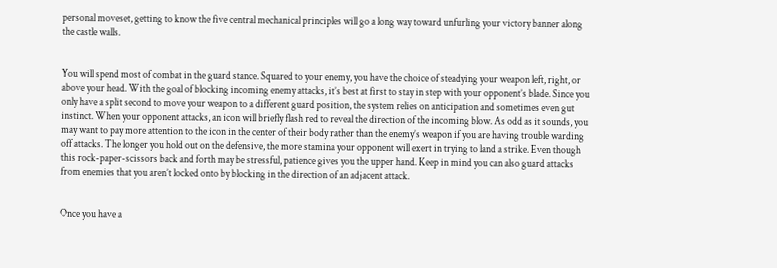personal moveset, getting to know the five central mechanical principles will go a long way toward unfurling your victory banner along the castle walls.


You will spend most of combat in the guard stance. Squared to your enemy, you have the choice of steadying your weapon left, right, or above your head. With the goal of blocking incoming enemy attacks, it’s best at first to stay in step with your opponent’s blade. Since you only have a split second to move your weapon to a different guard position, the system relies on anticipation and sometimes even gut instinct. When your opponent attacks, an icon will briefly flash red to reveal the direction of the incoming blow. As odd as it sounds, you may want to pay more attention to the icon in the center of their body rather than the enemy’s weapon if you are having trouble warding off attacks. The longer you hold out on the defensive, the more stamina your opponent will exert in trying to land a strike. Even though this rock-paper-scissors back and forth may be stressful, patience gives you the upper hand. Keep in mind you can also guard attacks from enemies that you aren’t locked onto by blocking in the direction of an adjacent attack.


Once you have a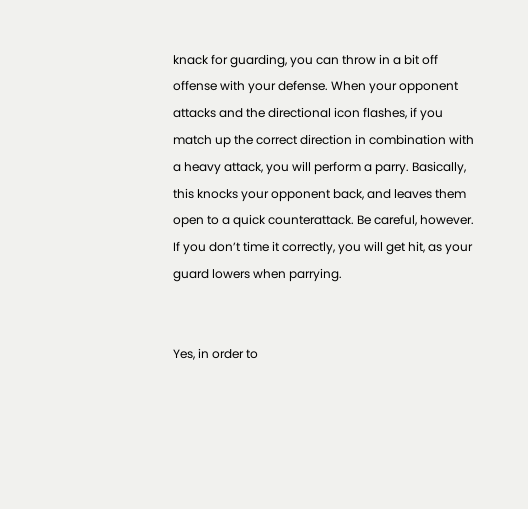knack for guarding, you can throw in a bit off offense with your defense. When your opponent attacks and the directional icon flashes, if you match up the correct direction in combination with a heavy attack, you will perform a parry. Basically, this knocks your opponent back, and leaves them open to a quick counterattack. Be careful, however. If you don’t time it correctly, you will get hit, as your guard lowers when parrying.


Yes, in order to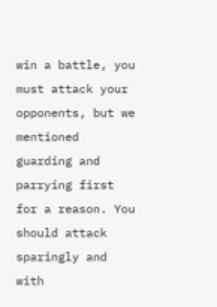win a battle, you must attack your opponents, but we mentioned guarding and parrying first for a reason. You should attack sparingly and with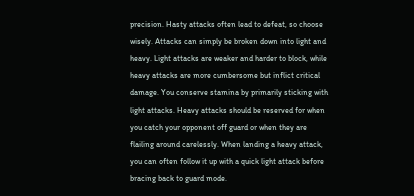precision. Hasty attacks often lead to defeat, so choose wisely. Attacks can simply be broken down into light and heavy. Light attacks are weaker and harder to block, while heavy attacks are more cumbersome but inflict critical damage. You conserve stamina by primarily sticking with light attacks. Heavy attacks should be reserved for when you catch your opponent off guard or when they are flailing around carelessly. When landing a heavy attack, you can often follow it up with a quick light attack before bracing back to guard mode.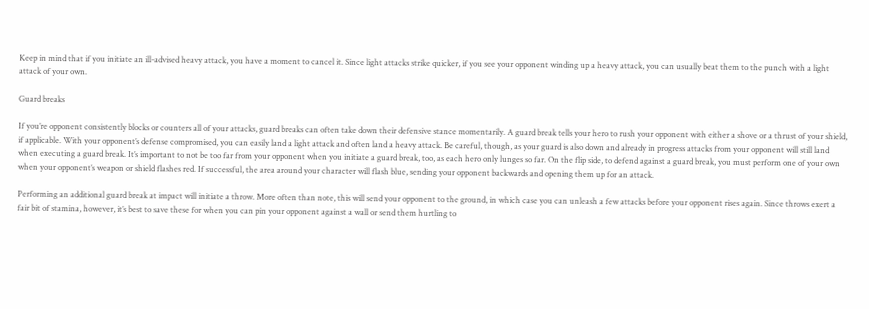Keep in mind that if you initiate an ill-advised heavy attack, you have a moment to cancel it. Since light attacks strike quicker, if you see your opponent winding up a heavy attack, you can usually beat them to the punch with a light attack of your own.

Guard breaks

If you’re opponent consistently blocks or counters all of your attacks, guard breaks can often take down their defensive stance momentarily. A guard break tells your hero to rush your opponent with either a shove or a thrust of your shield, if applicable. With your opponent’s defense compromised, you can easily land a light attack and often land a heavy attack. Be careful, though, as your guard is also down and already in progress attacks from your opponent will still land when executing a guard break. It’s important to not be too far from your opponent when you initiate a guard break, too, as each hero only lunges so far. On the flip side, to defend against a guard break, you must perform one of your own when your opponent’s weapon or shield flashes red. If successful, the area around your character will flash blue, sending your opponent backwards and opening them up for an attack.

Performing an additional guard break at impact will initiate a throw. More often than note, this will send your opponent to the ground, in which case you can unleash a few attacks before your opponent rises again. Since throws exert a fair bit of stamina, however, it’s best to save these for when you can pin your opponent against a wall or send them hurtling to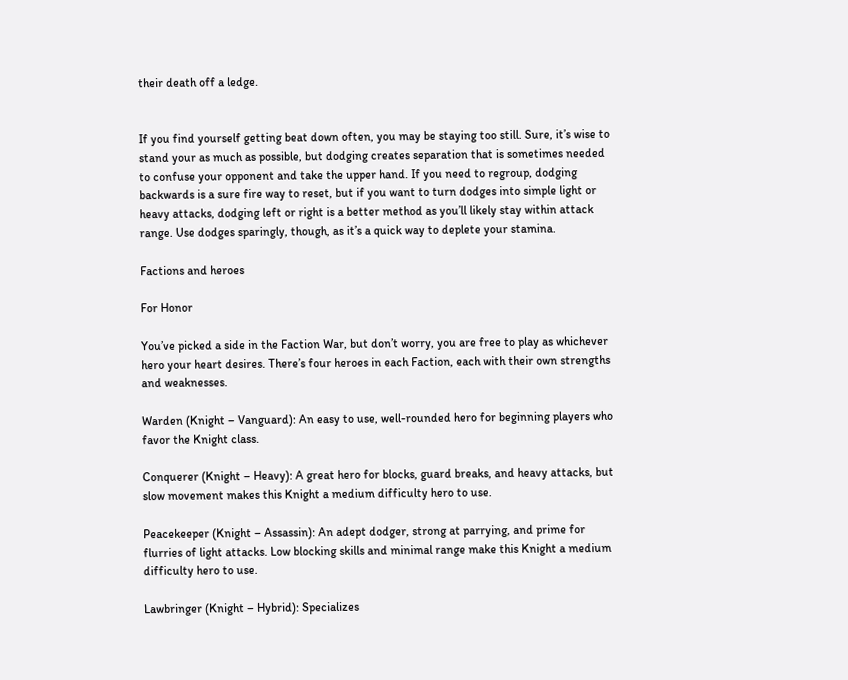their death off a ledge.


If you find yourself getting beat down often, you may be staying too still. Sure, it’s wise to stand your as much as possible, but dodging creates separation that is sometimes needed to confuse your opponent and take the upper hand. If you need to regroup, dodging backwards is a sure fire way to reset, but if you want to turn dodges into simple light or heavy attacks, dodging left or right is a better method as you’ll likely stay within attack range. Use dodges sparingly, though, as it’s a quick way to deplete your stamina.

Factions and heroes

For Honor

You’ve picked a side in the Faction War, but don’t worry, you are free to play as whichever hero your heart desires. There’s four heroes in each Faction, each with their own strengths and weaknesses.

Warden (Knight – Vanguard): An easy to use, well-rounded hero for beginning players who favor the Knight class.

Conquerer (Knight – Heavy): A great hero for blocks, guard breaks, and heavy attacks, but slow movement makes this Knight a medium difficulty hero to use.

Peacekeeper (Knight – Assassin): An adept dodger, strong at parrying, and prime for flurries of light attacks. Low blocking skills and minimal range make this Knight a medium difficulty hero to use.

Lawbringer (Knight – Hybrid): Specializes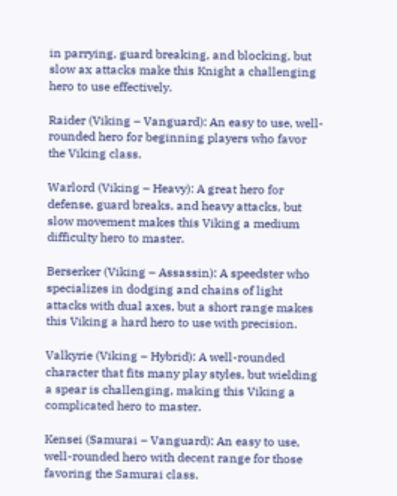in parrying, guard breaking, and blocking, but slow ax attacks make this Knight a challenging hero to use effectively.

Raider (Viking – Vanguard): An easy to use, well-rounded hero for beginning players who favor the Viking class.

Warlord (Viking – Heavy): A great hero for defense, guard breaks, and heavy attacks, but slow movement makes this Viking a medium difficulty hero to master.

Berserker (Viking – Assassin): A speedster who specializes in dodging and chains of light attacks with dual axes, but a short range makes this Viking a hard hero to use with precision.

Valkyrie (Viking – Hybrid): A well-rounded character that fits many play styles, but wielding a spear is challenging, making this Viking a complicated hero to master.

Kensei (Samurai – Vanguard): An easy to use, well-rounded hero with decent range for those favoring the Samurai class.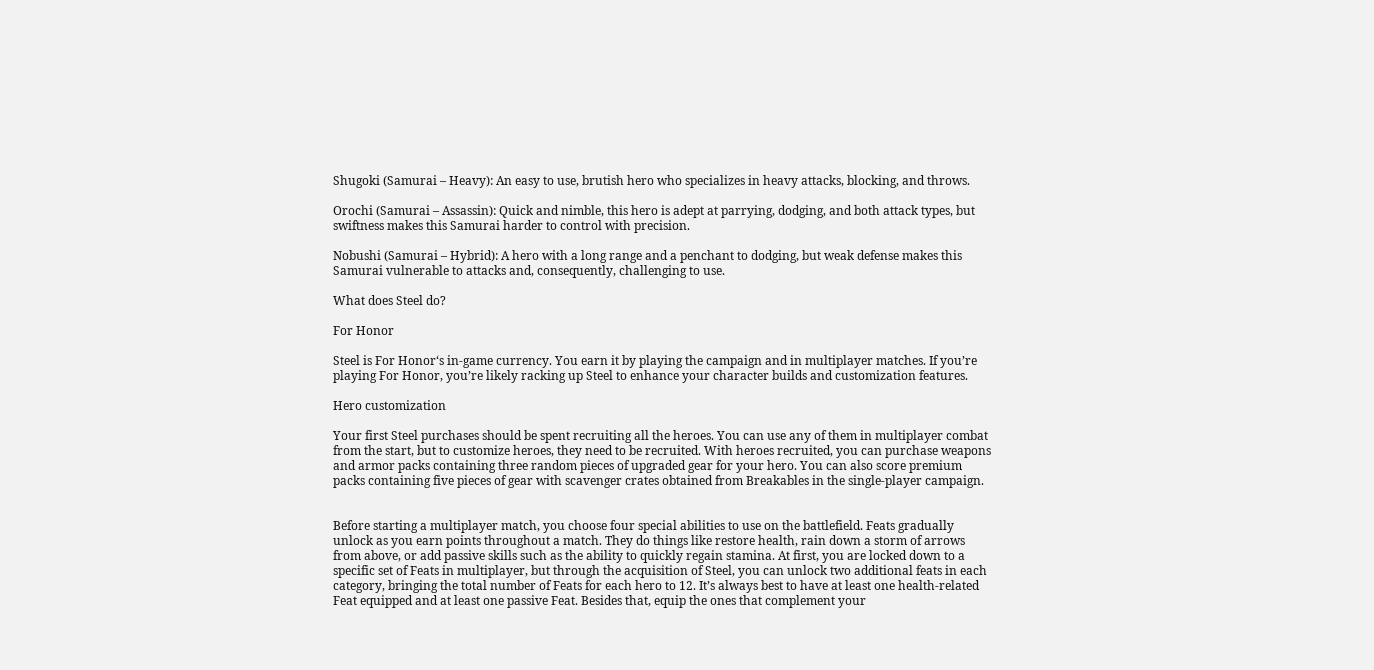Shugoki (Samurai – Heavy): An easy to use, brutish hero who specializes in heavy attacks, blocking, and throws.

Orochi (Samurai – Assassin): Quick and nimble, this hero is adept at parrying, dodging, and both attack types, but swiftness makes this Samurai harder to control with precision.

Nobushi (Samurai – Hybrid): A hero with a long range and a penchant to dodging, but weak defense makes this Samurai vulnerable to attacks and, consequently, challenging to use.

What does Steel do?

For Honor

Steel is For Honor‘s in-game currency. You earn it by playing the campaign and in multiplayer matches. If you’re playing For Honor, you’re likely racking up Steel to enhance your character builds and customization features.

Hero customization

Your first Steel purchases should be spent recruiting all the heroes. You can use any of them in multiplayer combat from the start, but to customize heroes, they need to be recruited. With heroes recruited, you can purchase weapons and armor packs containing three random pieces of upgraded gear for your hero. You can also score premium packs containing five pieces of gear with scavenger crates obtained from Breakables in the single-player campaign.


Before starting a multiplayer match, you choose four special abilities to use on the battlefield. Feats gradually unlock as you earn points throughout a match. They do things like restore health, rain down a storm of arrows from above, or add passive skills such as the ability to quickly regain stamina. At first, you are locked down to a specific set of Feats in multiplayer, but through the acquisition of Steel, you can unlock two additional feats in each category, bringing the total number of Feats for each hero to 12. It’s always best to have at least one health-related Feat equipped and at least one passive Feat. Besides that, equip the ones that complement your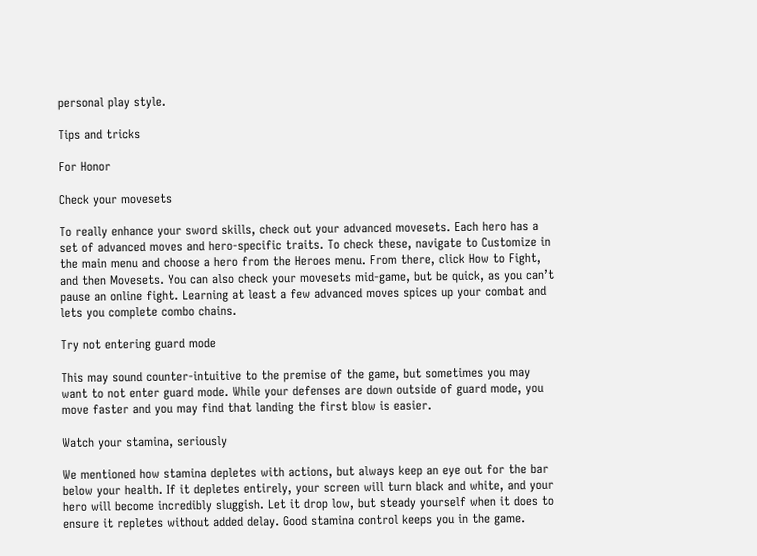personal play style.

Tips and tricks

For Honor

Check your movesets

To really enhance your sword skills, check out your advanced movesets. Each hero has a set of advanced moves and hero-specific traits. To check these, navigate to Customize in the main menu and choose a hero from the Heroes menu. From there, click How to Fight, and then Movesets. You can also check your movesets mid-game, but be quick, as you can’t pause an online fight. Learning at least a few advanced moves spices up your combat and lets you complete combo chains.

Try not entering guard mode

This may sound counter-intuitive to the premise of the game, but sometimes you may want to not enter guard mode. While your defenses are down outside of guard mode, you move faster and you may find that landing the first blow is easier.

Watch your stamina, seriously

We mentioned how stamina depletes with actions, but always keep an eye out for the bar below your health. If it depletes entirely, your screen will turn black and white, and your hero will become incredibly sluggish. Let it drop low, but steady yourself when it does to ensure it repletes without added delay. Good stamina control keeps you in the game.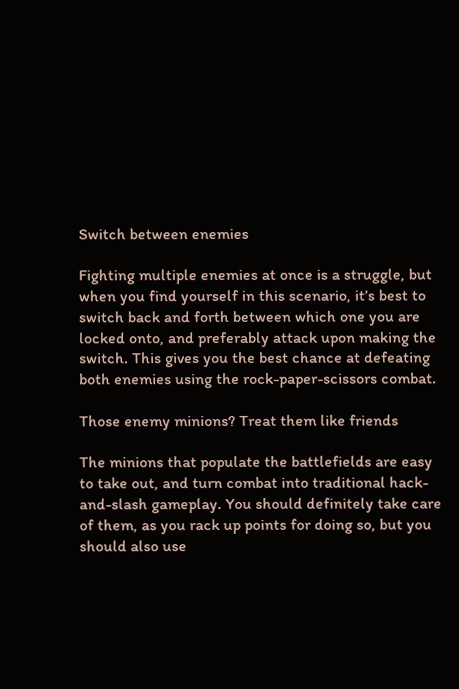Switch between enemies

Fighting multiple enemies at once is a struggle, but when you find yourself in this scenario, it’s best to switch back and forth between which one you are locked onto, and preferably attack upon making the switch. This gives you the best chance at defeating both enemies using the rock-paper-scissors combat.

Those enemy minions? Treat them like friends

The minions that populate the battlefields are easy to take out, and turn combat into traditional hack-and-slash gameplay. You should definitely take care of them, as you rack up points for doing so, but you should also use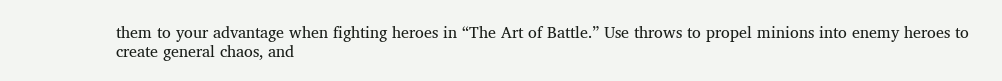them to your advantage when fighting heroes in “The Art of Battle.” Use throws to propel minions into enemy heroes to create general chaos, and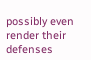possibly even render their defenses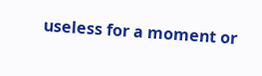useless for a moment or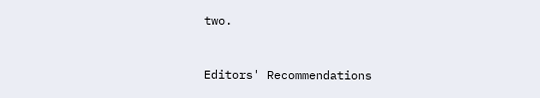two.


Editors' Recommendations